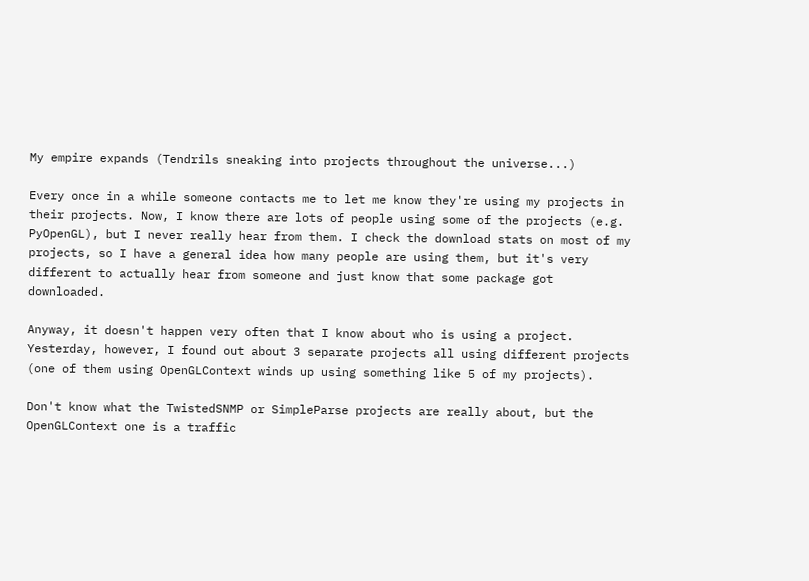My empire expands (Tendrils sneaking into projects throughout the universe...)

Every once in a while someone contacts me to let me know they're using my projects in their projects. Now, I know there are lots of people using some of the projects (e.g. PyOpenGL), but I never really hear from them. I check the download stats on most of my projects, so I have a general idea how many people are using them, but it's very different to actually hear from someone and just know that some package got downloaded.

Anyway, it doesn't happen very often that I know about who is using a project. Yesterday, however, I found out about 3 separate projects all using different projects (one of them using OpenGLContext winds up using something like 5 of my projects).

Don't know what the TwistedSNMP or SimpleParse projects are really about, but the OpenGLContext one is a traffic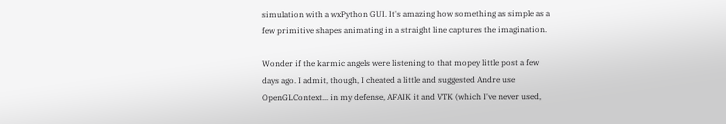simulation with a wxPython GUI. It's amazing how something as simple as a few primitive shapes animating in a straight line captures the imagination.

Wonder if the karmic angels were listening to that mopey little post a few days ago. I admit, though, I cheated a little and suggested Andre use OpenGLContext... in my defense, AFAIK it and VTK (which I've never used,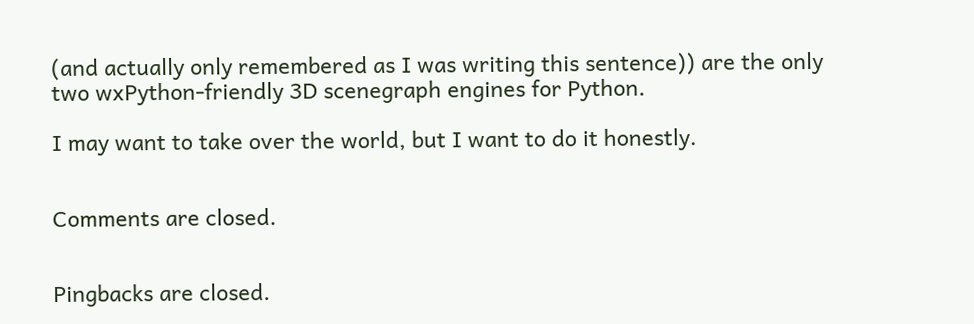(and actually only remembered as I was writing this sentence)) are the only two wxPython-friendly 3D scenegraph engines for Python.

I may want to take over the world, but I want to do it honestly.


Comments are closed.


Pingbacks are closed.